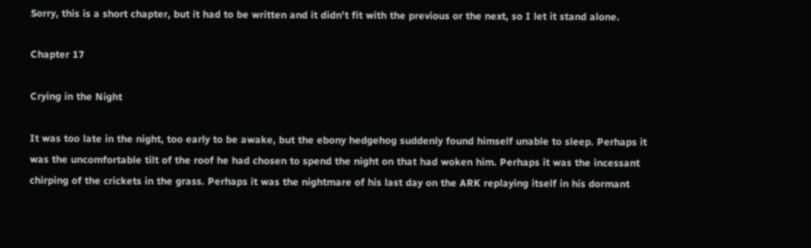Sorry, this is a short chapter, but it had to be written and it didn't fit with the previous or the next, so I let it stand alone.

Chapter 17

Crying in the Night

It was too late in the night, too early to be awake, but the ebony hedgehog suddenly found himself unable to sleep. Perhaps it was the uncomfortable tilt of the roof he had chosen to spend the night on that had woken him. Perhaps it was the incessant chirping of the crickets in the grass. Perhaps it was the nightmare of his last day on the ARK replaying itself in his dormant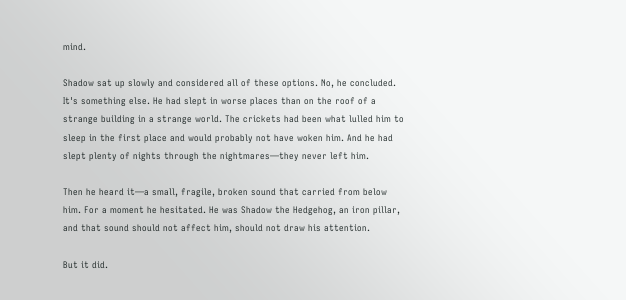mind.

Shadow sat up slowly and considered all of these options. No, he concluded. It's something else. He had slept in worse places than on the roof of a strange building in a strange world. The crickets had been what lulled him to sleep in the first place and would probably not have woken him. And he had slept plenty of nights through the nightmares—they never left him.

Then he heard it—a small, fragile, broken sound that carried from below him. For a moment he hesitated. He was Shadow the Hedgehog, an iron pillar, and that sound should not affect him, should not draw his attention.

But it did.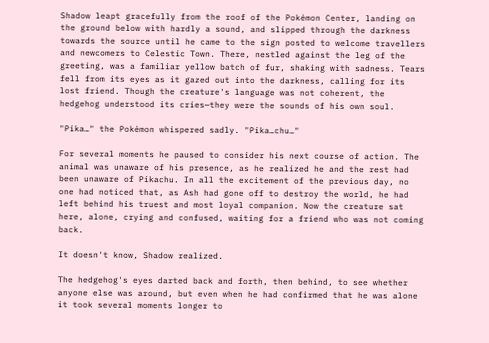Shadow leapt gracefully from the roof of the Pokémon Center, landing on the ground below with hardly a sound, and slipped through the darkness towards the source until he came to the sign posted to welcome travellers and newcomers to Celestic Town. There, nestled against the leg of the greeting, was a familiar yellow batch of fur, shaking with sadness. Tears fell from its eyes as it gazed out into the darkness, calling for its lost friend. Though the creature's language was not coherent, the hedgehog understood its cries—they were the sounds of his own soul.

"Pika…" the Pokémon whispered sadly. "Pika…chu…"

For several moments he paused to consider his next course of action. The animal was unaware of his presence, as he realized he and the rest had been unaware of Pikachu. In all the excitement of the previous day, no one had noticed that, as Ash had gone off to destroy the world, he had left behind his truest and most loyal companion. Now the creature sat here, alone, crying and confused, waiting for a friend who was not coming back.

It doesn't know, Shadow realized.

The hedgehog's eyes darted back and forth, then behind, to see whether anyone else was around, but even when he had confirmed that he was alone it took several moments longer to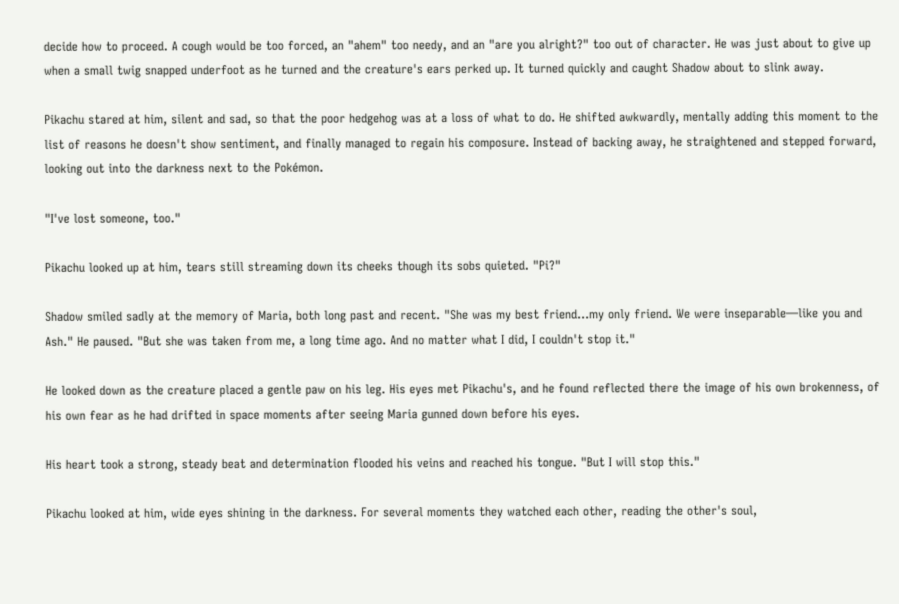decide how to proceed. A cough would be too forced, an "ahem" too needy, and an "are you alright?" too out of character. He was just about to give up when a small twig snapped underfoot as he turned and the creature's ears perked up. It turned quickly and caught Shadow about to slink away.

Pikachu stared at him, silent and sad, so that the poor hedgehog was at a loss of what to do. He shifted awkwardly, mentally adding this moment to the list of reasons he doesn't show sentiment, and finally managed to regain his composure. Instead of backing away, he straightened and stepped forward, looking out into the darkness next to the Pokémon.

"I've lost someone, too."

Pikachu looked up at him, tears still streaming down its cheeks though its sobs quieted. "Pi?"

Shadow smiled sadly at the memory of Maria, both long past and recent. "She was my best friend…my only friend. We were inseparable—like you and Ash." He paused. "But she was taken from me, a long time ago. And no matter what I did, I couldn't stop it."

He looked down as the creature placed a gentle paw on his leg. His eyes met Pikachu's, and he found reflected there the image of his own brokenness, of his own fear as he had drifted in space moments after seeing Maria gunned down before his eyes.

His heart took a strong, steady beat and determination flooded his veins and reached his tongue. "But I will stop this."

Pikachu looked at him, wide eyes shining in the darkness. For several moments they watched each other, reading the other's soul,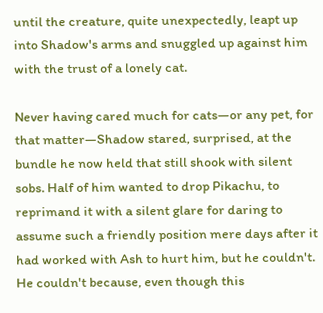until the creature, quite unexpectedly, leapt up into Shadow's arms and snuggled up against him with the trust of a lonely cat.

Never having cared much for cats—or any pet, for that matter—Shadow stared, surprised, at the bundle he now held that still shook with silent sobs. Half of him wanted to drop Pikachu, to reprimand it with a silent glare for daring to assume such a friendly position mere days after it had worked with Ash to hurt him, but he couldn't. He couldn't because, even though this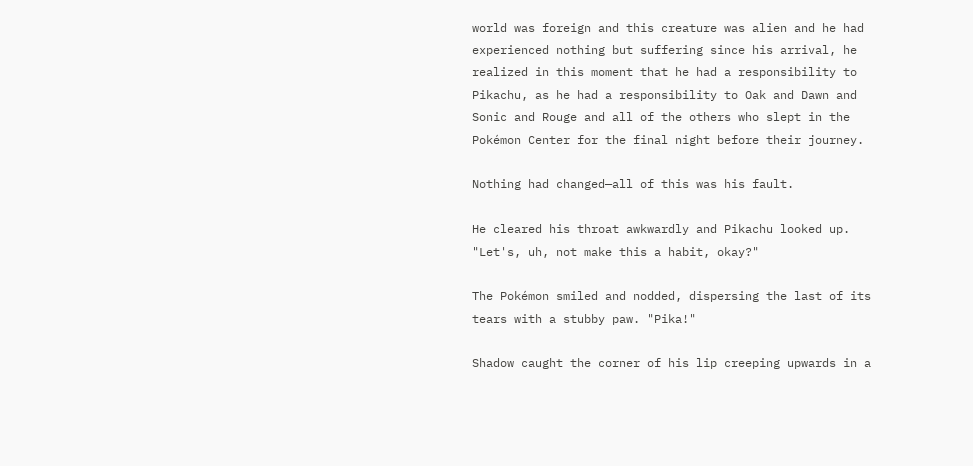world was foreign and this creature was alien and he had experienced nothing but suffering since his arrival, he realized in this moment that he had a responsibility to Pikachu, as he had a responsibility to Oak and Dawn and Sonic and Rouge and all of the others who slept in the Pokémon Center for the final night before their journey.

Nothing had changed—all of this was his fault.

He cleared his throat awkwardly and Pikachu looked up. "Let's, uh, not make this a habit, okay?"

The Pokémon smiled and nodded, dispersing the last of its tears with a stubby paw. "Pika!"

Shadow caught the corner of his lip creeping upwards in a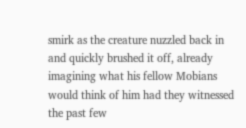smirk as the creature nuzzled back in and quickly brushed it off, already imagining what his fellow Mobians would think of him had they witnessed the past few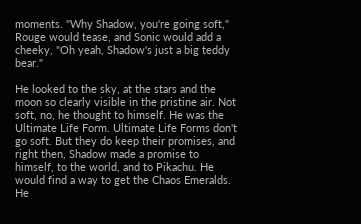moments. "Why Shadow, you're going soft," Rouge would tease, and Sonic would add a cheeky, "Oh yeah, Shadow's just a big teddy bear."

He looked to the sky, at the stars and the moon so clearly visible in the pristine air. Not soft, no, he thought to himself. He was the Ultimate Life Form. Ultimate Life Forms don't go soft. But they do keep their promises, and right then, Shadow made a promise to himself, to the world, and to Pikachu. He would find a way to get the Chaos Emeralds. He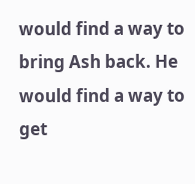would find a way to bring Ash back. He would find a way to get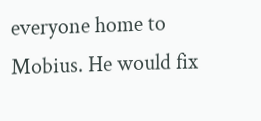everyone home to Mobius. He would fix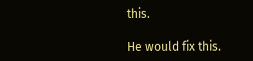this.

He would fix this.